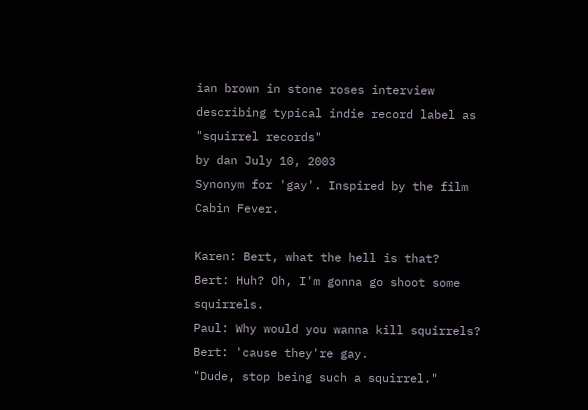ian brown in stone roses interview describing typical indie record label as "squirrel records"
by dan July 10, 2003
Synonym for 'gay'. Inspired by the film Cabin Fever.

Karen: Bert, what the hell is that?
Bert: Huh? Oh, I'm gonna go shoot some squirrels.
Paul: Why would you wanna kill squirrels?
Bert: 'cause they're gay.
"Dude, stop being such a squirrel."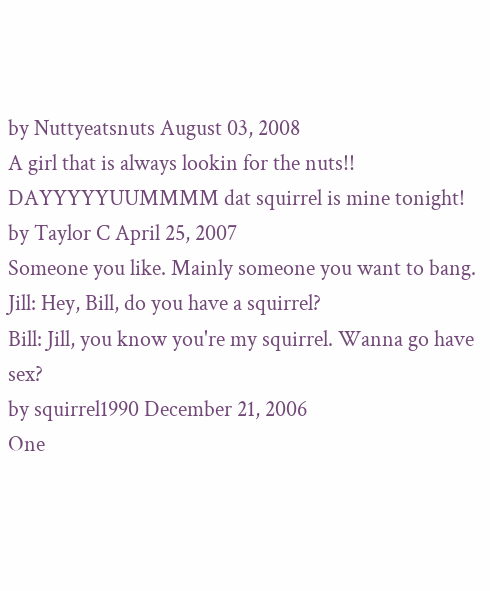by Nuttyeatsnuts August 03, 2008
A girl that is always lookin for the nuts!!
DAYYYYYUUMMMM dat squirrel is mine tonight!
by Taylor C April 25, 2007
Someone you like. Mainly someone you want to bang.
Jill: Hey, Bill, do you have a squirrel?
Bill: Jill, you know you're my squirrel. Wanna go have sex?
by squirrel1990 December 21, 2006
One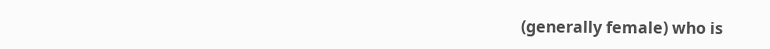(generally female) who is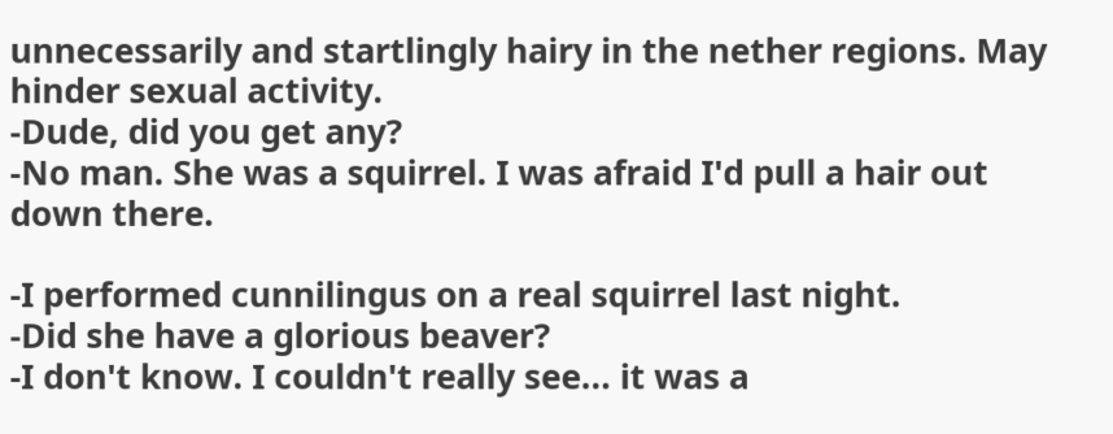unnecessarily and startlingly hairy in the nether regions. May hinder sexual activity.
-Dude, did you get any?
-No man. She was a squirrel. I was afraid I'd pull a hair out down there.

-I performed cunnilingus on a real squirrel last night.
-Did she have a glorious beaver?
-I don't know. I couldn't really see... it was a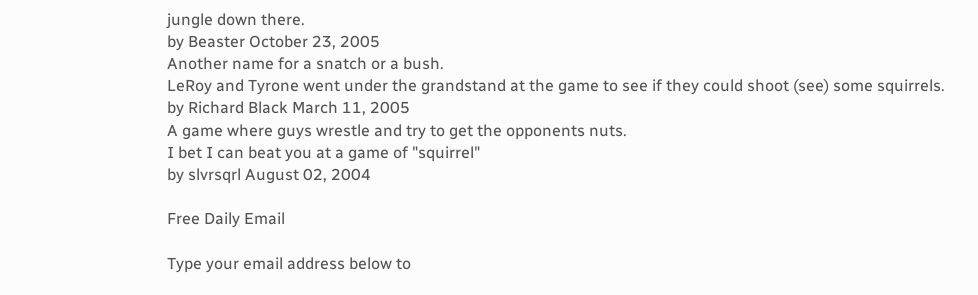jungle down there.
by Beaster October 23, 2005
Another name for a snatch or a bush.
LeRoy and Tyrone went under the grandstand at the game to see if they could shoot (see) some squirrels.
by Richard Black March 11, 2005
A game where guys wrestle and try to get the opponents nuts.
I bet I can beat you at a game of "squirrel"
by slvrsqrl August 02, 2004

Free Daily Email

Type your email address below to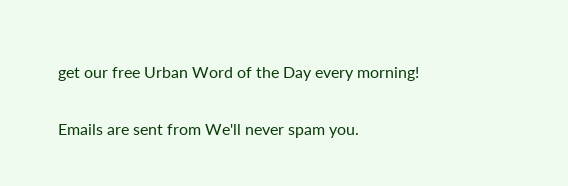get our free Urban Word of the Day every morning!

Emails are sent from We'll never spam you.